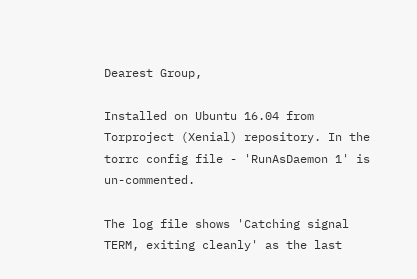Dearest Group,

Installed on Ubuntu 16.04 from Torproject (Xenial) repository. In the torrc config file - 'RunAsDaemon 1' is un-commented.

The log file shows 'Catching signal TERM, exiting cleanly' as the last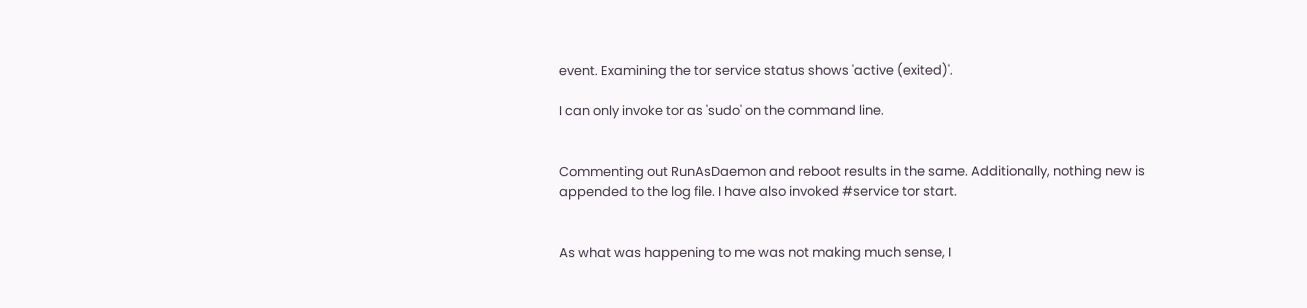event. Examining the tor service status shows 'active (exited)'.

I can only invoke tor as 'sudo' on the command line.


Commenting out RunAsDaemon and reboot results in the same. Additionally, nothing new is appended to the log file. I have also invoked #service tor start.


As what was happening to me was not making much sense, I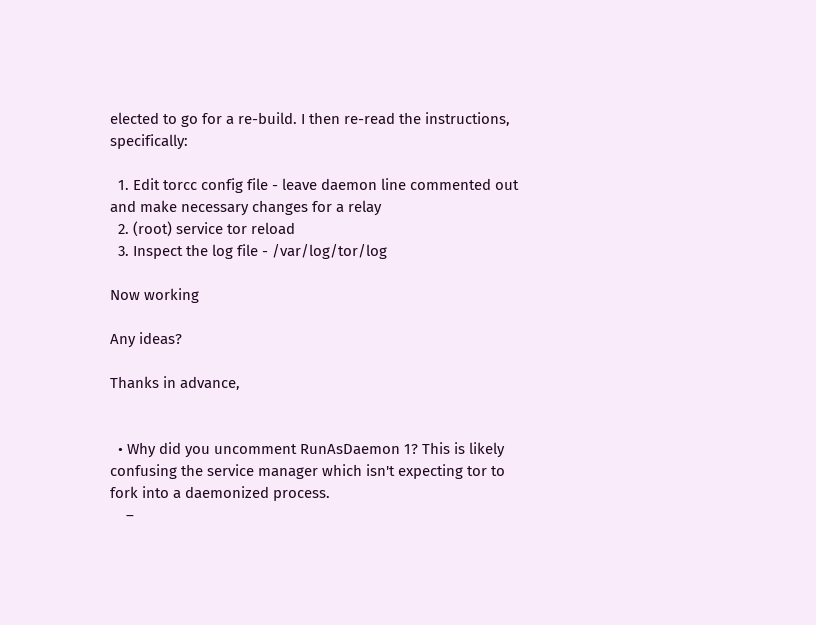elected to go for a re-build. I then re-read the instructions, specifically:

  1. Edit torcc config file - leave daemon line commented out and make necessary changes for a relay
  2. (root) service tor reload
  3. Inspect the log file - /var/log/tor/log

Now working

Any ideas?

Thanks in advance,


  • Why did you uncomment RunAsDaemon 1? This is likely confusing the service manager which isn't expecting tor to fork into a daemonized process.
    –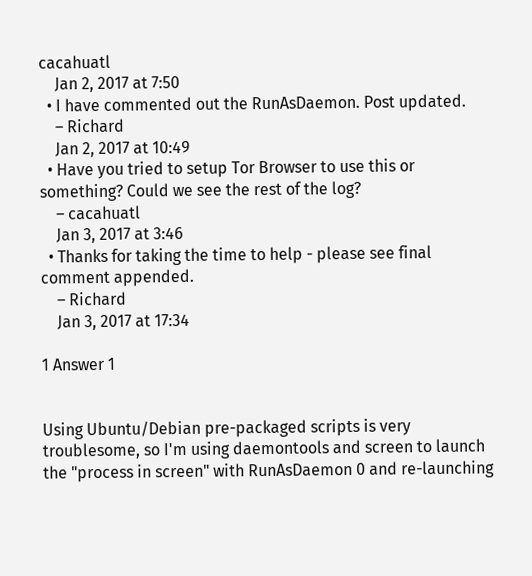cacahuatl
    Jan 2, 2017 at 7:50
  • I have commented out the RunAsDaemon. Post updated.
    – Richard
    Jan 2, 2017 at 10:49
  • Have you tried to setup Tor Browser to use this or something? Could we see the rest of the log?
    – cacahuatl
    Jan 3, 2017 at 3:46
  • Thanks for taking the time to help - please see final comment appended.
    – Richard
    Jan 3, 2017 at 17:34

1 Answer 1


Using Ubuntu/Debian pre-packaged scripts is very troublesome, so I'm using daemontools and screen to launch the "process in screen" with RunAsDaemon 0 and re-launching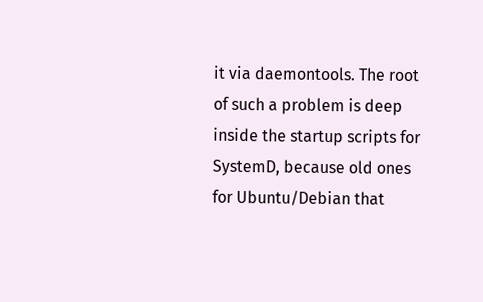it via daemontools. The root of such a problem is deep inside the startup scripts for SystemD, because old ones for Ubuntu/Debian that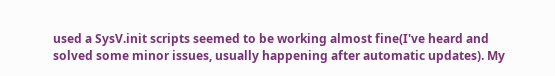used a SysV.init scripts seemed to be working almost fine(I've heard and solved some minor issues, usually happening after automatic updates). My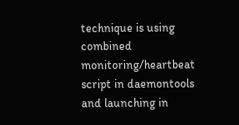technique is using combined monitoring/heartbeat script in daemontools and launching in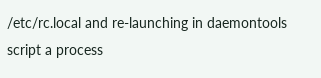/etc/rc.local and re-launching in daemontools script a process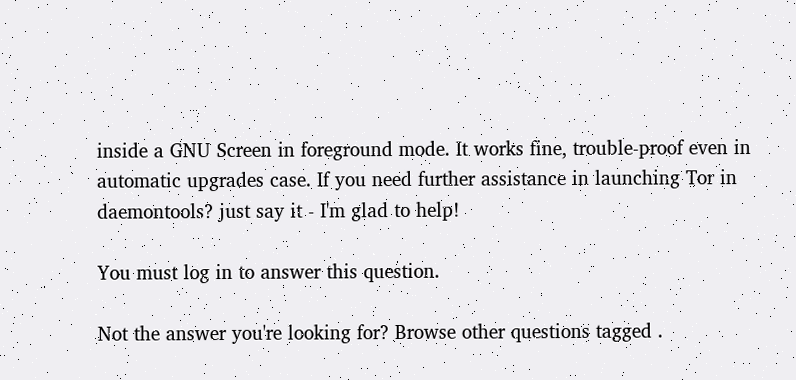inside a GNU Screen in foreground mode. It works fine, trouble-proof even in automatic upgrades case. If you need further assistance in launching Tor in daemontools? just say it - I'm glad to help!

You must log in to answer this question.

Not the answer you're looking for? Browse other questions tagged .